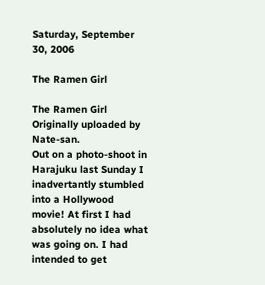Saturday, September 30, 2006

The Ramen Girl

The Ramen Girl
Originally uploaded by Nate-san.
Out on a photo-shoot in Harajuku last Sunday I inadvertantly stumbled into a Hollywood movie! At first I had absolutely no idea what was going on. I had intended to get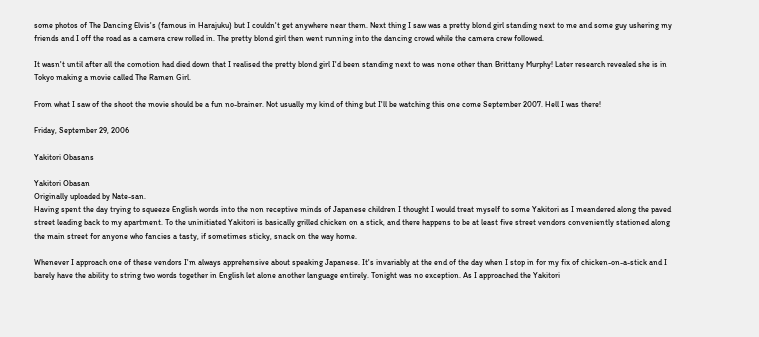some photos of The Dancing Elvis's (famous in Harajuku) but I couldn't get anywhere near them. Next thing I saw was a pretty blond girl standing next to me and some guy ushering my friends and I off the road as a camera crew rolled in. The pretty blond girl then went running into the dancing crowd while the camera crew followed.

It wasn't until after all the comotion had died down that I realised the pretty blond girl I'd been standing next to was none other than Brittany Murphy! Later research revealed she is in Tokyo making a movie called The Ramen Girl.

From what I saw of the shoot the movie should be a fun no-brainer. Not usually my kind of thing but I'll be watching this one come September 2007. Hell I was there!

Friday, September 29, 2006

Yakitori Obasans

Yakitori Obasan
Originally uploaded by Nate-san.
Having spent the day trying to squeeze English words into the non receptive minds of Japanese children I thought I would treat myself to some Yakitori as I meandered along the paved street leading back to my apartment. To the uninitiated Yakitori is basically grilled chicken on a stick, and there happens to be at least five street vendors conveniently stationed along the main street for anyone who fancies a tasty, if sometimes sticky, snack on the way home.

Whenever I approach one of these vendors I'm always apprehensive about speaking Japanese. It's invariably at the end of the day when I stop in for my fix of chicken-on-a-stick and I barely have the ability to string two words together in English let alone another language entirely. Tonight was no exception. As I approached the Yakitori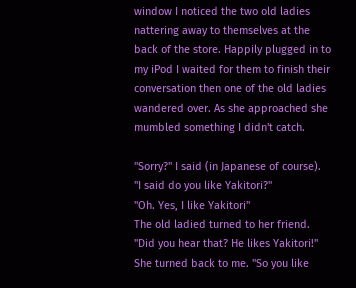window I noticed the two old ladies nattering away to themselves at the back of the store. Happily plugged in to my iPod I waited for them to finish their conversation then one of the old ladies wandered over. As she approached she mumbled something I didn't catch.

"Sorry?" I said (in Japanese of course).
"I said do you like Yakitori?"
"Oh. Yes, I like Yakitori"
The old ladied turned to her friend. "Did you hear that? He likes Yakitori!" She turned back to me. "So you like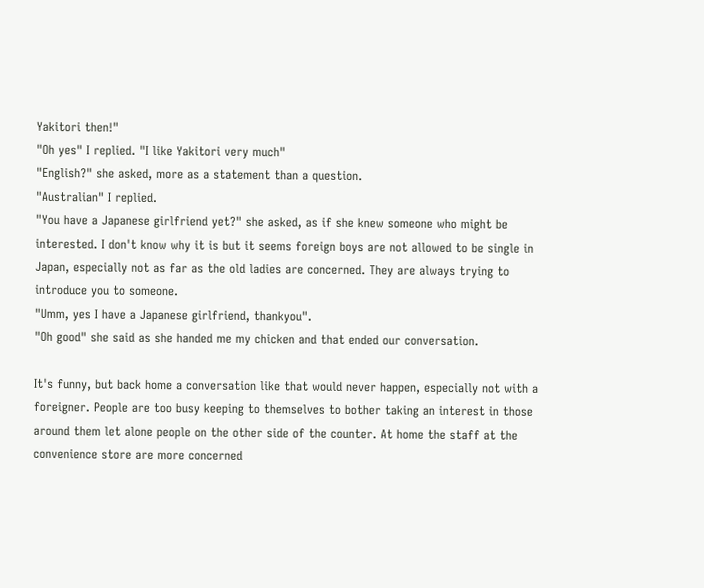Yakitori then!"
"Oh yes" I replied. "I like Yakitori very much"
"English?" she asked, more as a statement than a question.
"Australian" I replied.
"You have a Japanese girlfriend yet?" she asked, as if she knew someone who might be interested. I don't know why it is but it seems foreign boys are not allowed to be single in Japan, especially not as far as the old ladies are concerned. They are always trying to introduce you to someone.
"Umm, yes I have a Japanese girlfriend, thankyou".
"Oh good" she said as she handed me my chicken and that ended our conversation.

It's funny, but back home a conversation like that would never happen, especially not with a foreigner. People are too busy keeping to themselves to bother taking an interest in those around them let alone people on the other side of the counter. At home the staff at the convenience store are more concerned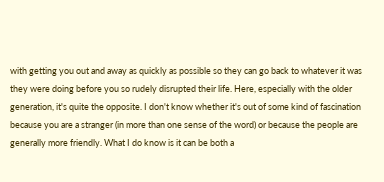with getting you out and away as quickly as possible so they can go back to whatever it was they were doing before you so rudely disrupted their life. Here, especially with the older generation, it's quite the opposite. I don't know whether it's out of some kind of fascination because you are a stranger (in more than one sense of the word) or because the people are generally more friendly. What I do know is it can be both a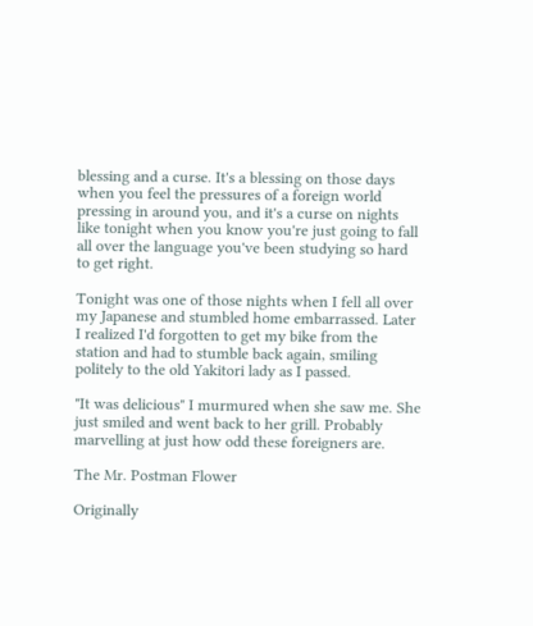blessing and a curse. It's a blessing on those days when you feel the pressures of a foreign world pressing in around you, and it's a curse on nights like tonight when you know you're just going to fall all over the language you've been studying so hard to get right.

Tonight was one of those nights when I fell all over my Japanese and stumbled home embarrassed. Later I realized I'd forgotten to get my bike from the station and had to stumble back again, smiling politely to the old Yakitori lady as I passed.

"It was delicious" I murmured when she saw me. She just smiled and went back to her grill. Probably marvelling at just how odd these foreigners are.

The Mr. Postman Flower

Originally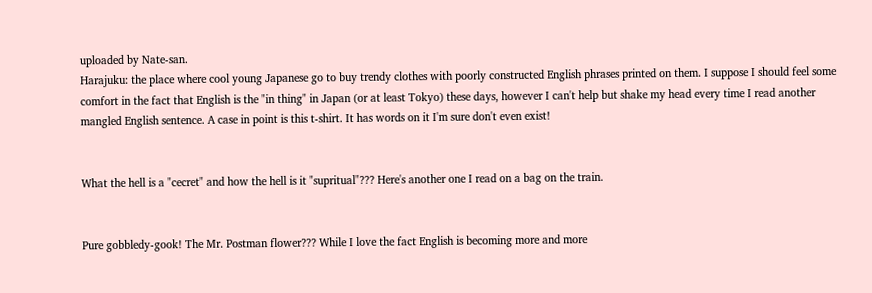uploaded by Nate-san.
Harajuku: the place where cool young Japanese go to buy trendy clothes with poorly constructed English phrases printed on them. I suppose I should feel some comfort in the fact that English is the "in thing" in Japan (or at least Tokyo) these days, however I can't help but shake my head every time I read another mangled English sentence. A case in point is this t-shirt. It has words on it I'm sure don't even exist!


What the hell is a "cecret" and how the hell is it "supritual"??? Here's another one I read on a bag on the train.


Pure gobbledy-gook! The Mr. Postman flower??? While I love the fact English is becoming more and more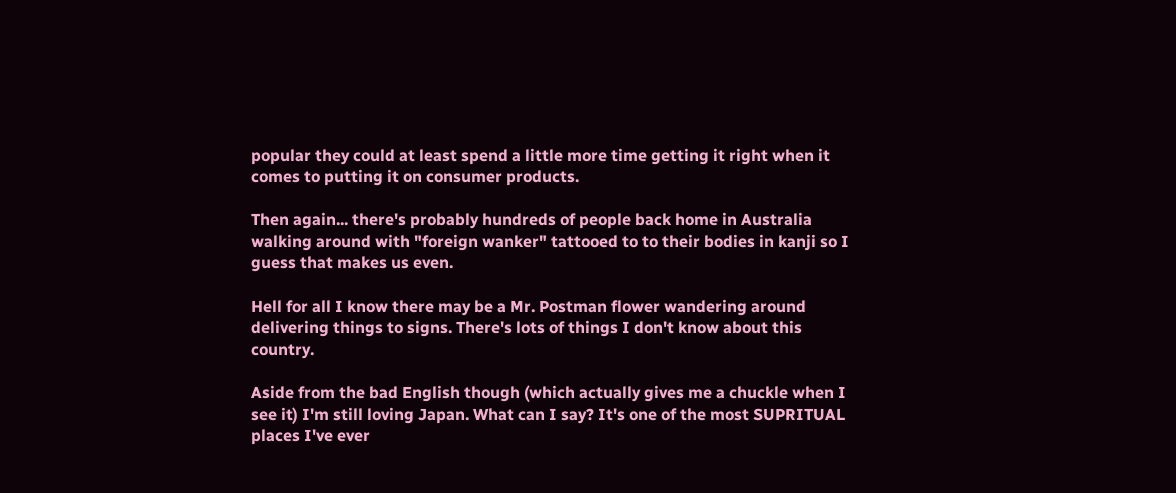popular they could at least spend a little more time getting it right when it comes to putting it on consumer products.

Then again... there's probably hundreds of people back home in Australia walking around with "foreign wanker" tattooed to to their bodies in kanji so I guess that makes us even.

Hell for all I know there may be a Mr. Postman flower wandering around delivering things to signs. There's lots of things I don't know about this country.

Aside from the bad English though (which actually gives me a chuckle when I see it) I'm still loving Japan. What can I say? It's one of the most SUPRITUAL places I've ever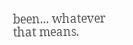been... whatever that means.